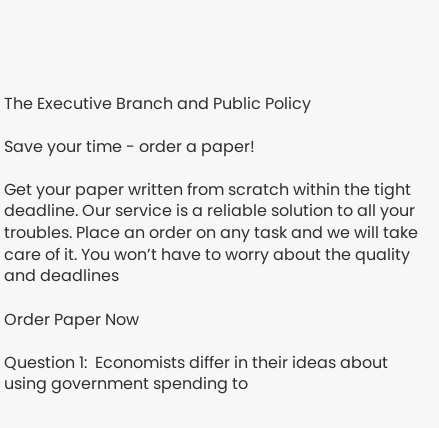The Executive Branch and Public Policy

Save your time - order a paper!

Get your paper written from scratch within the tight deadline. Our service is a reliable solution to all your troubles. Place an order on any task and we will take care of it. You won’t have to worry about the quality and deadlines

Order Paper Now

Question 1:  Economists differ in their ideas about using government spending to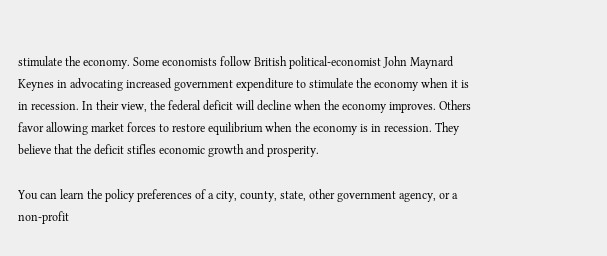stimulate the economy. Some economists follow British political-economist John Maynard Keynes in advocating increased government expenditure to stimulate the economy when it is in recession. In their view, the federal deficit will decline when the economy improves. Others favor allowing market forces to restore equilibrium when the economy is in recession. They believe that the deficit stifles economic growth and prosperity.

You can learn the policy preferences of a city, county, state, other government agency, or a non-profit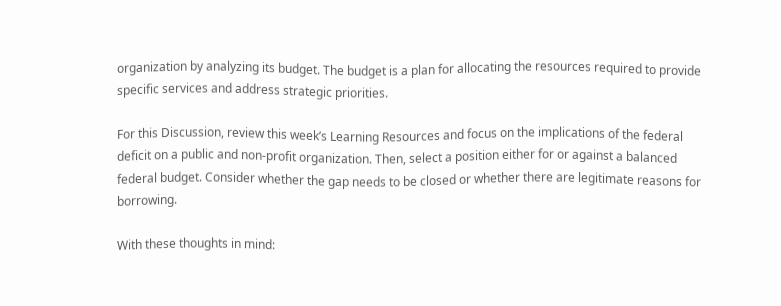organization by analyzing its budget. The budget is a plan for allocating the resources required to provide specific services and address strategic priorities.

For this Discussion, review this week’s Learning Resources and focus on the implications of the federal deficit on a public and non-profit organization. Then, select a position either for or against a balanced federal budget. Consider whether the gap needs to be closed or whether there are legitimate reasons for borrowing.

With these thoughts in mind: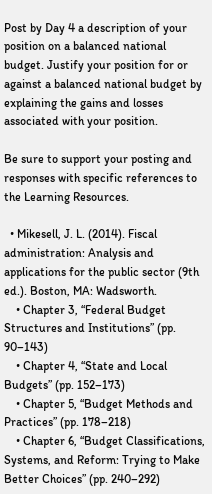Post by Day 4 a description of your position on a balanced national budget. Justify your position for or against a balanced national budget by explaining the gains and losses associated with your position.

Be sure to support your posting and responses with specific references to the Learning Resources.

  • Mikesell, J. L. (2014). Fiscal administration: Analysis and applications for the public sector (9th ed.). Boston, MA: Wadsworth.
    • Chapter 3, “Federal Budget Structures and Institutions” (pp. 90–143)
    • Chapter 4, “State and Local Budgets” (pp. 152–173)
    • Chapter 5, “Budget Methods and Practices” (pp. 178–218)
    • Chapter 6, “Budget Classifications, Systems, and Reform: Trying to Make Better Choices” (pp. 240–292)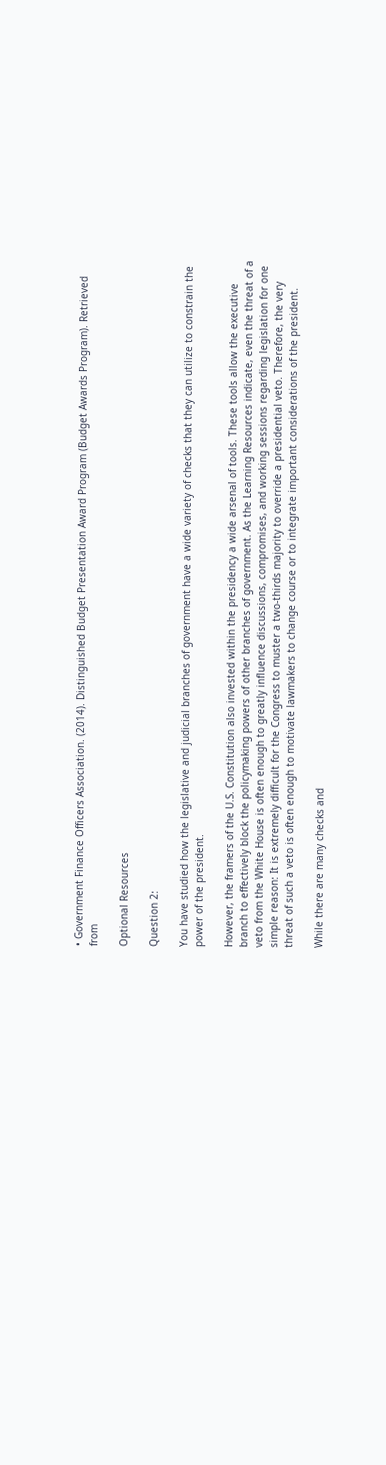• Government Finance Officers Association. (2014). Distinguished Budget Presentation Award Program (Budget Awards Program). Retrieved from

Optional Resources

Question 2:

You have studied how the legislative and judicial branches of government have a wide variety of checks that they can utilize to constrain the power of the president.

However, the framers of the U.S. Constitution also invested within the presidency a wide arsenal of tools. These tools allow the executive branch to effectively block the policymaking powers of other branches of government. As the Learning Resources indicate, even the threat of a veto from the White House is often enough to greatly influence discussions, compromises, and working sessions regarding legislation for one simple reason: It is extremely difficult for the Congress to muster a two-thirds majority to override a presidential veto. Therefore, the very threat of such a veto is often enough to motivate lawmakers to change course or to integrate important considerations of the president.

While there are many checks and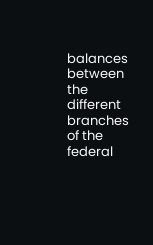balances between the different branches of the federal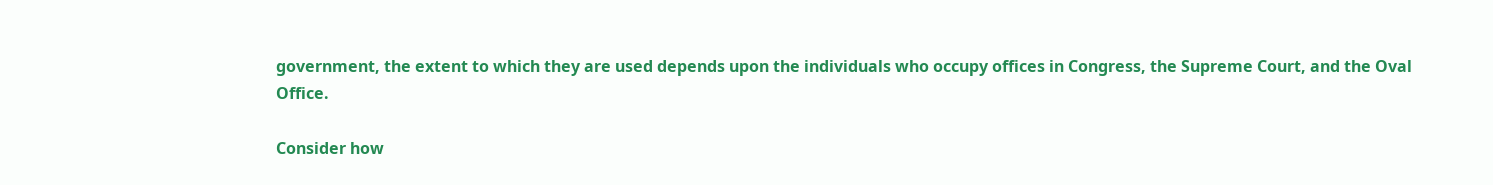government, the extent to which they are used depends upon the individuals who occupy offices in Congress, the Supreme Court, and the Oval Office.

Consider how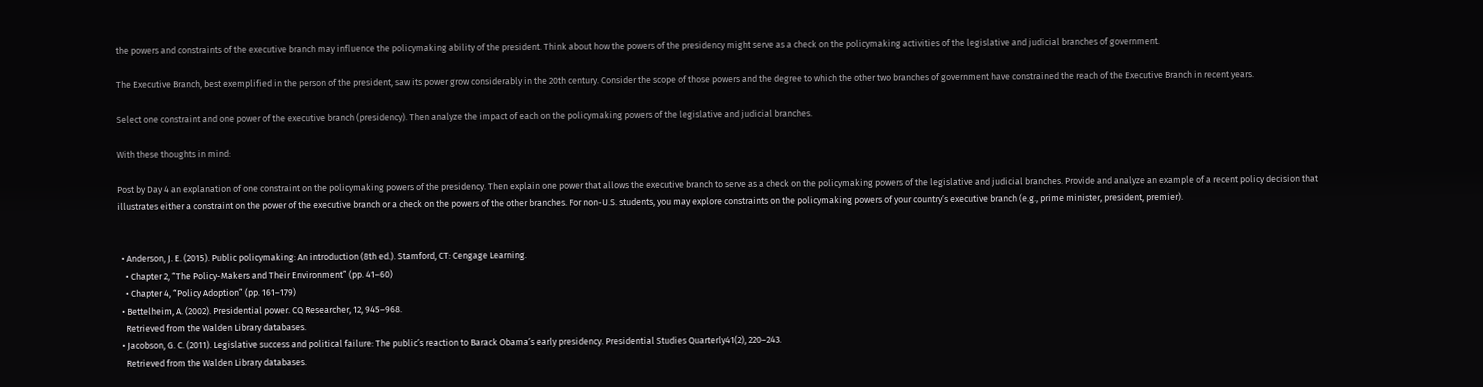the powers and constraints of the executive branch may influence the policymaking ability of the president. Think about how the powers of the presidency might serve as a check on the policymaking activities of the legislative and judicial branches of government.

The Executive Branch, best exemplified in the person of the president, saw its power grow considerably in the 20th century. Consider the scope of those powers and the degree to which the other two branches of government have constrained the reach of the Executive Branch in recent years.

Select one constraint and one power of the executive branch (presidency). Then analyze the impact of each on the policymaking powers of the legislative and judicial branches.

With these thoughts in mind:

Post by Day 4 an explanation of one constraint on the policymaking powers of the presidency. Then explain one power that allows the executive branch to serve as a check on the policymaking powers of the legislative and judicial branches. Provide and analyze an example of a recent policy decision that illustrates either a constraint on the power of the executive branch or a check on the powers of the other branches. For non-U.S. students, you may explore constraints on the policymaking powers of your country’s executive branch (e.g., prime minister, president, premier).


  • Anderson, J. E. (2015). Public policymaking: An introduction (8th ed.). Stamford, CT: Cengage Learning.
    • Chapter 2, “The Policy-Makers and Their Environment” (pp. 41–60)
    • Chapter 4, “Policy Adoption” (pp. 161–179)
  • Bettelheim, A. (2002). Presidential power. CQ Researcher, 12, 945–968.
    Retrieved from the Walden Library databases.
  • Jacobson, G. C. (2011). Legislative success and political failure: The public’s reaction to Barack Obama’s early presidency. Presidential Studies Quarterly41(2), 220–243.
    Retrieved from the Walden Library databases.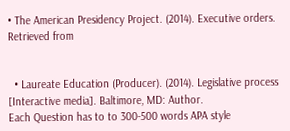• The American Presidency Project. (2014). Executive orders. Retrieved from


  • Laureate Education (Producer). (2014). Legislative process [Interactive media]. Baltimore, MD: Author.
Each Question has to to 300-500 words APA style